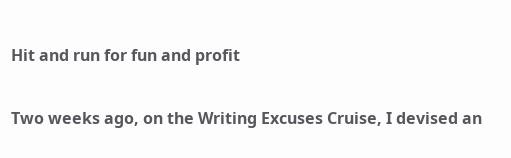Hit and run for fun and profit


Two weeks ago, on the Writing Excuses Cruise, I devised an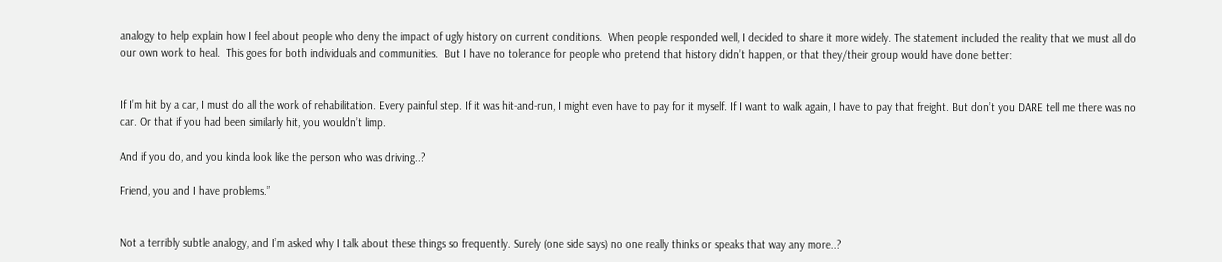analogy to help explain how I feel about people who deny the impact of ugly history on current conditions.  When people responded well, I decided to share it more widely. The statement included the reality that we must all do our own work to heal.  This goes for both individuals and communities.  But I have no tolerance for people who pretend that history didn’t happen, or that they/their group would have done better:


If I’m hit by a car, I must do all the work of rehabilitation. Every painful step. If it was hit-and-run, I might even have to pay for it myself. If I want to walk again, I have to pay that freight. But don’t you DARE tell me there was no car. Or that if you had been similarly hit, you wouldn’t limp.

And if you do, and you kinda look like the person who was driving..?

Friend, you and I have problems.”


Not a terribly subtle analogy, and I’m asked why I talk about these things so frequently. Surely (one side says) no one really thinks or speaks that way any more..?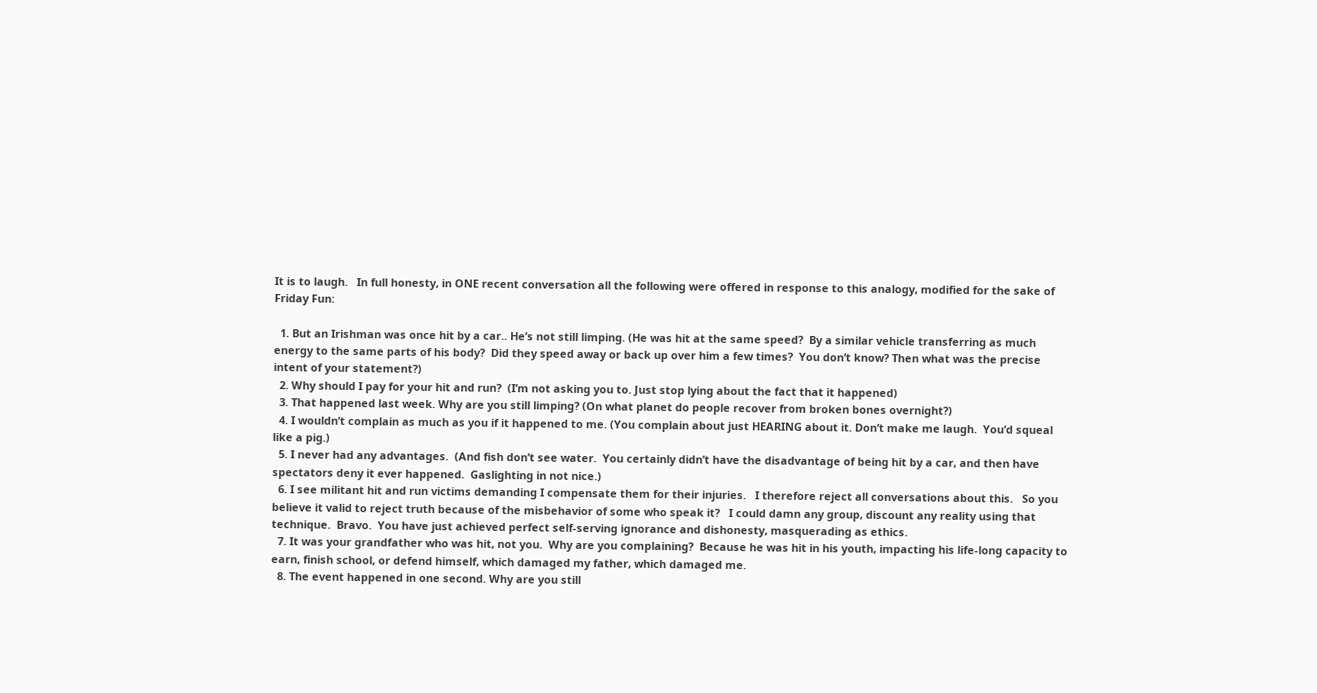It is to laugh.   In full honesty, in ONE recent conversation all the following were offered in response to this analogy, modified for the sake of Friday Fun:

  1. But an Irishman was once hit by a car.. He’s not still limping. (He was hit at the same speed?  By a similar vehicle transferring as much energy to the same parts of his body?  Did they speed away or back up over him a few times?  You don’t know? Then what was the precise intent of your statement?)
  2. Why should I pay for your hit and run?  (I’m not asking you to. Just stop lying about the fact that it happened)
  3. That happened last week. Why are you still limping? (On what planet do people recover from broken bones overnight?)
  4. I wouldn’t complain as much as you if it happened to me. (You complain about just HEARING about it. Don’t make me laugh.  You’d squeal like a pig.)
  5. I never had any advantages.  (And fish don’t see water.  You certainly didn’t have the disadvantage of being hit by a car, and then have spectators deny it ever happened.  Gaslighting in not nice.)
  6. I see militant hit and run victims demanding I compensate them for their injuries.   I therefore reject all conversations about this.   So you believe it valid to reject truth because of the misbehavior of some who speak it?   I could damn any group, discount any reality using that technique.  Bravo.  You have just achieved perfect self-serving ignorance and dishonesty, masquerading as ethics.
  7. It was your grandfather who was hit, not you.  Why are you complaining?  Because he was hit in his youth, impacting his life-long capacity to earn, finish school, or defend himself, which damaged my father, which damaged me.
  8. The event happened in one second. Why are you still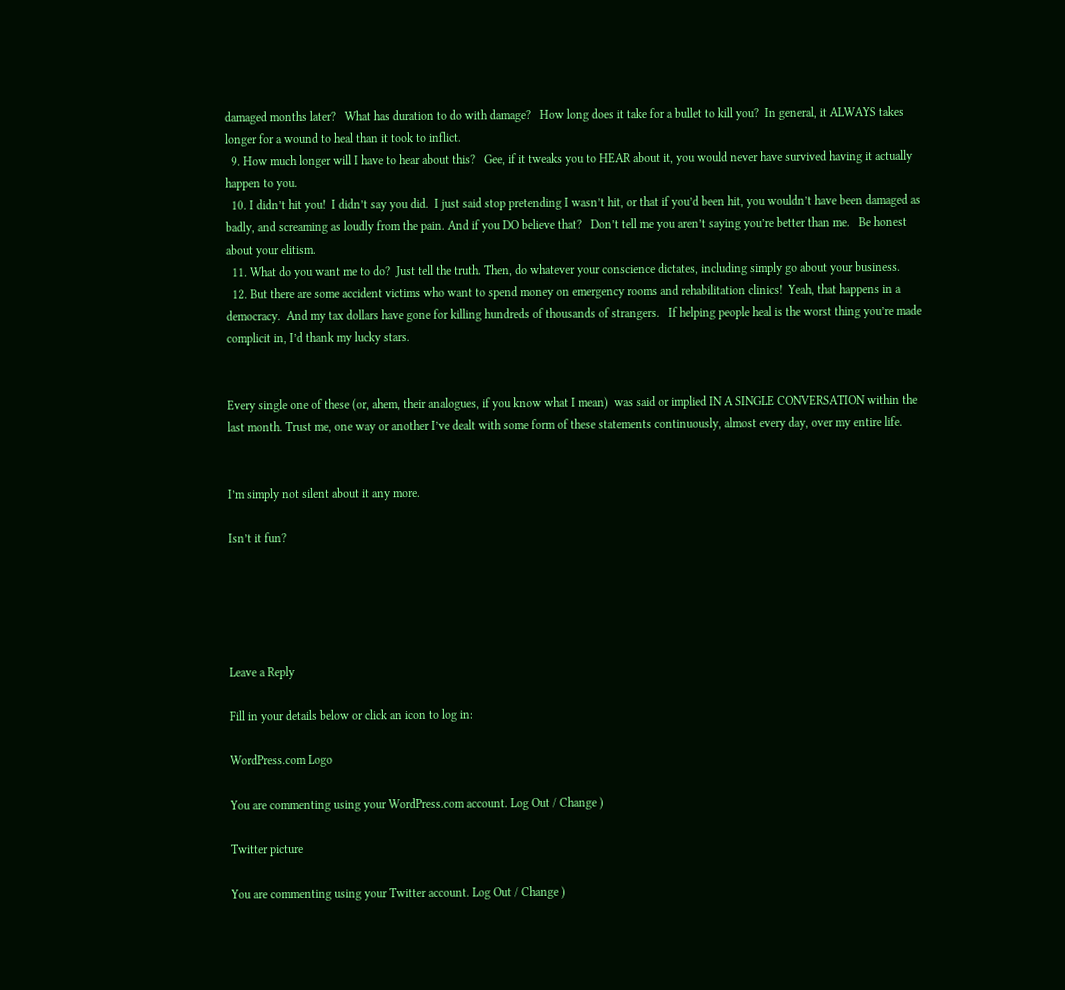damaged months later?   What has duration to do with damage?   How long does it take for a bullet to kill you?  In general, it ALWAYS takes longer for a wound to heal than it took to inflict.
  9. How much longer will I have to hear about this?   Gee, if it tweaks you to HEAR about it, you would never have survived having it actually happen to you.
  10. I didn’t hit you!  I didn’t say you did.  I just said stop pretending I wasn’t hit, or that if you’d been hit, you wouldn’t have been damaged as badly, and screaming as loudly from the pain. And if you DO believe that?   Don’t tell me you aren’t saying you’re better than me.   Be honest about your elitism.
  11. What do you want me to do?  Just tell the truth. Then, do whatever your conscience dictates, including simply go about your business.
  12. But there are some accident victims who want to spend money on emergency rooms and rehabilitation clinics!  Yeah, that happens in a democracy.  And my tax dollars have gone for killing hundreds of thousands of strangers.   If helping people heal is the worst thing you’re made complicit in, I’d thank my lucky stars.


Every single one of these (or, ahem, their analogues, if you know what I mean)  was said or implied IN A SINGLE CONVERSATION within the last month. Trust me, one way or another I’ve dealt with some form of these statements continuously, almost every day, over my entire life.


I’m simply not silent about it any more.

Isn’t it fun?





Leave a Reply

Fill in your details below or click an icon to log in:

WordPress.com Logo

You are commenting using your WordPress.com account. Log Out / Change )

Twitter picture

You are commenting using your Twitter account. Log Out / Change )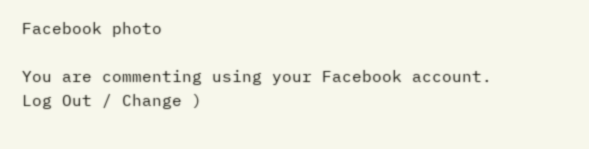Facebook photo

You are commenting using your Facebook account. Log Out / Change )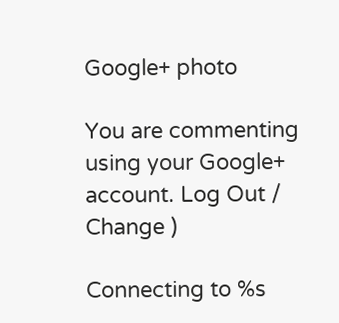Google+ photo

You are commenting using your Google+ account. Log Out / Change )

Connecting to %s